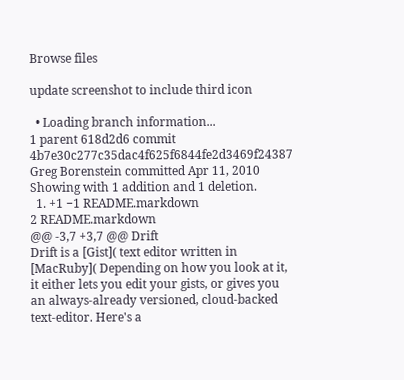Browse files

update screenshot to include third icon

  • Loading branch information...
1 parent 618d2d6 commit 4b7e30c277c35dac4f625f6844fe2d3469f24387 Greg Borenstein committed Apr 11, 2010
Showing with 1 addition and 1 deletion.
  1. +1 −1 README.markdown
2 README.markdown
@@ -3,7 +3,7 @@ Drift
Drift is a [Gist]( text editor written in [MacRuby]( Depending on how you look at it, it either lets you edit your gists, or gives you an always-already versioned, cloud-backed text-editor. Here's a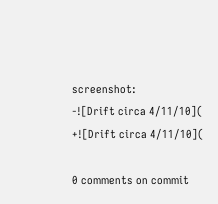screenshot:
-![Drift circa 4/11/10](
+![Drift circa 4/11/10](

0 comments on commit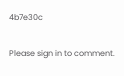4b7e30c

Please sign in to comment.